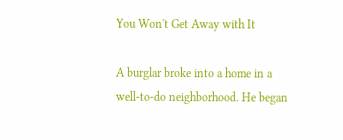You Won't Get Away with It

A burglar broke into a home in a well-to-do neighborhood. He began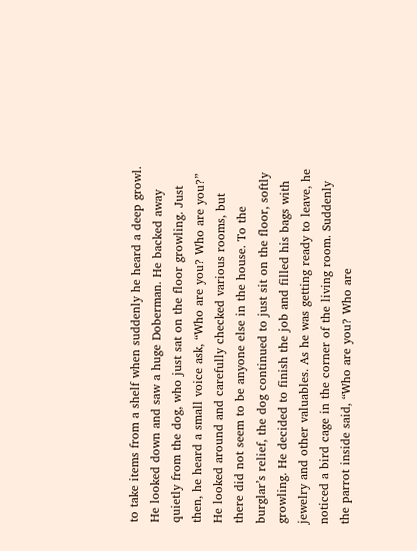to take items from a shelf when suddenly he heard a deep growl. He looked down and saw a huge Doberman. He backed away quietly from the dog, who just sat on the floor growling. Just then, he heard a small voice ask, “Who are you? Who are you?” He looked around and carefully checked various rooms, but there did not seem to be anyone else in the house. To the burglar’s relief, the dog continued to just sit on the floor, softly growling. He decided to finish the job and filled his bags with jewelry and other valuables. As he was getting ready to leave, he noticed a bird cage in the corner of the living room. Suddenly the parrot inside said, “Who are you? Who are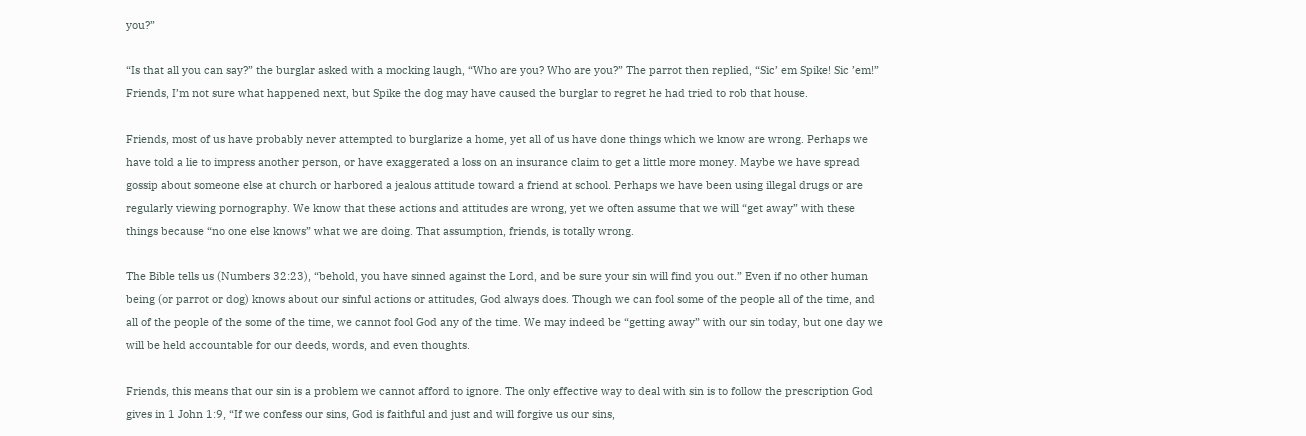you?”

“Is that all you can say?” the burglar asked with a mocking laugh, “Who are you? Who are you?” The parrot then replied, “Sic’ em Spike! Sic ’em!” Friends, I’m not sure what happened next, but Spike the dog may have caused the burglar to regret he had tried to rob that house.

Friends, most of us have probably never attempted to burglarize a home, yet all of us have done things which we know are wrong. Perhaps we have told a lie to impress another person, or have exaggerated a loss on an insurance claim to get a little more money. Maybe we have spread gossip about someone else at church or harbored a jealous attitude toward a friend at school. Perhaps we have been using illegal drugs or are regularly viewing pornography. We know that these actions and attitudes are wrong, yet we often assume that we will “get away” with these things because “no one else knows” what we are doing. That assumption, friends, is totally wrong.

The Bible tells us (Numbers 32:23), “behold, you have sinned against the Lord, and be sure your sin will find you out.” Even if no other human being (or parrot or dog) knows about our sinful actions or attitudes, God always does. Though we can fool some of the people all of the time, and all of the people of the some of the time, we cannot fool God any of the time. We may indeed be “getting away” with our sin today, but one day we will be held accountable for our deeds, words, and even thoughts.

Friends, this means that our sin is a problem we cannot afford to ignore. The only effective way to deal with sin is to follow the prescription God gives in 1 John 1:9, “If we confess our sins, God is faithful and just and will forgive us our sins,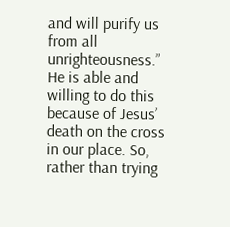and will purify us from all unrighteousness.” He is able and willing to do this because of Jesus’ death on the cross in our place. So, rather than trying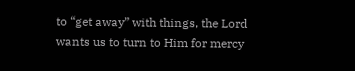to “get away” with things, the Lord wants us to turn to Him for mercy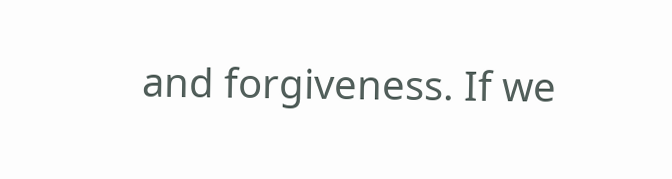and forgiveness. If we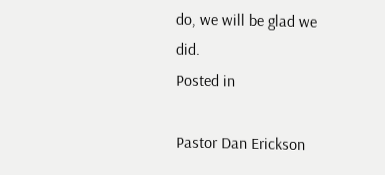do, we will be glad we did.
Posted in

Pastor Dan Erickson